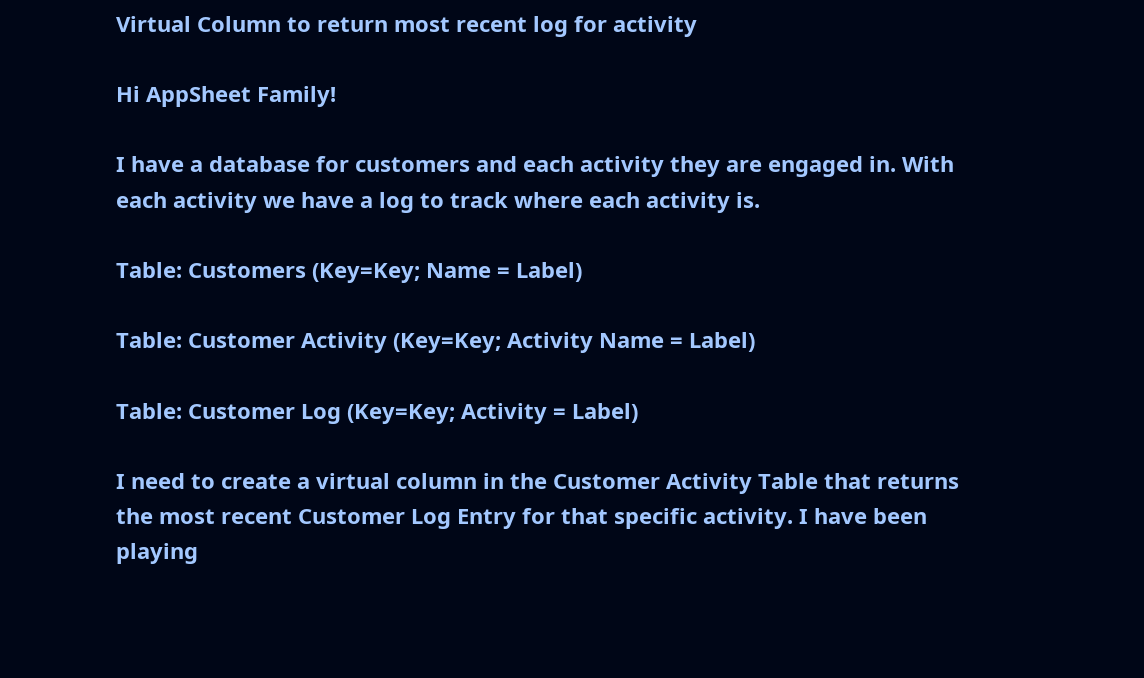Virtual Column to return most recent log for activity

Hi AppSheet Family!

I have a database for customers and each activity they are engaged in. With each activity we have a log to track where each activity is.

Table: Customers (Key=Key; Name = Label)

Table: Customer Activity (Key=Key; Activity Name = Label)

Table: Customer Log (Key=Key; Activity = Label)

I need to create a virtual column in the Customer Activity Table that returns the most recent Customer Log Entry for that specific activity. I have been playing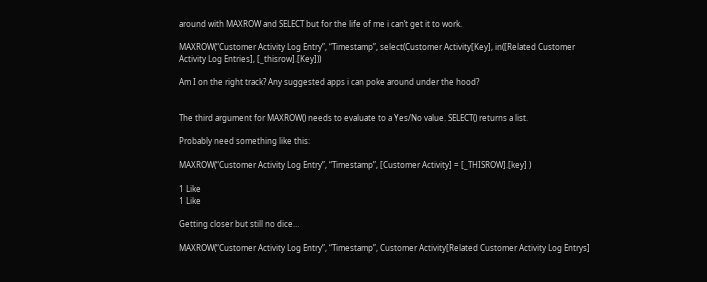around with MAXROW and SELECT but for the life of me i can’t get it to work.

MAXROW(“Customer Activity Log Entry”, “Timestamp”, select(Customer Activity[Key], in([Related Customer Activity Log Entries], [_thisrow].[Key]))

Am I on the right track? Any suggested apps i can poke around under the hood?


The third argument for MAXROW() needs to evaluate to a Yes/No value. SELECT() returns a list.

Probably need something like this:

MAXROW(“Customer Activity Log Entry”, “Timestamp”, [Customer Activity] = [_THISROW].[key] )

1 Like
1 Like

Getting closer but still no dice…

MAXROW(“Customer Activity Log Entry”, “Timestamp”, Customer Activity[Related Customer Activity Log Entrys]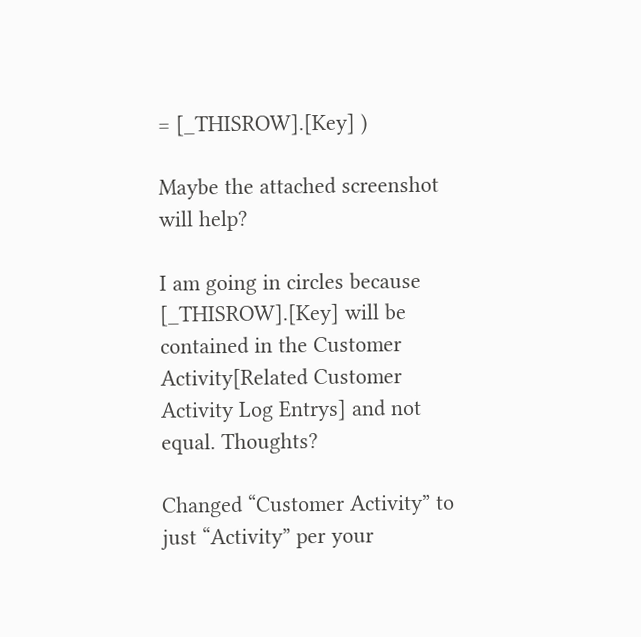= [_THISROW].[Key] )

Maybe the attached screenshot will help?

I am going in circles because [_THISROW].[Key] will be contained in the Customer Activity[Related Customer Activity Log Entrys] and not equal. Thoughts?

Changed “Customer Activity” to just “Activity” per your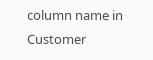column name in Customer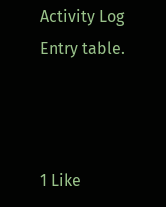Activity Log Entry table.



1 Like